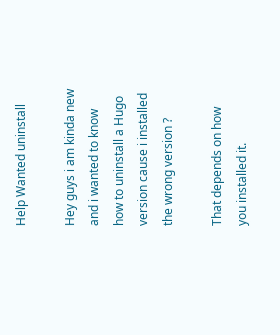Help Wanted uninstall

Hey guys i am kinda new and i wanted to know how to uninstall a Hugo version cause i installed the wrong version ?

That depends on how you installed it.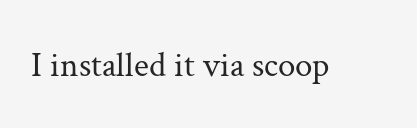I installed it via scoop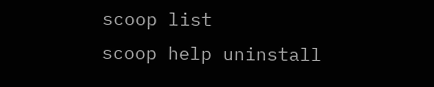scoop list
scoop help uninstall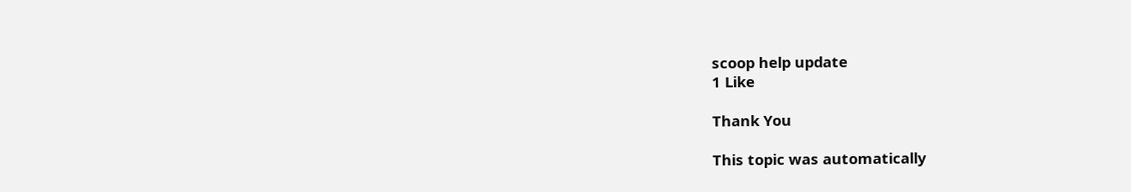scoop help update
1 Like

Thank You

This topic was automatically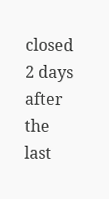closed 2 days after the last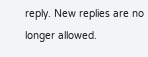reply. New replies are no longer allowed.